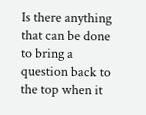Is there anything that can be done to bring a question back to the top when it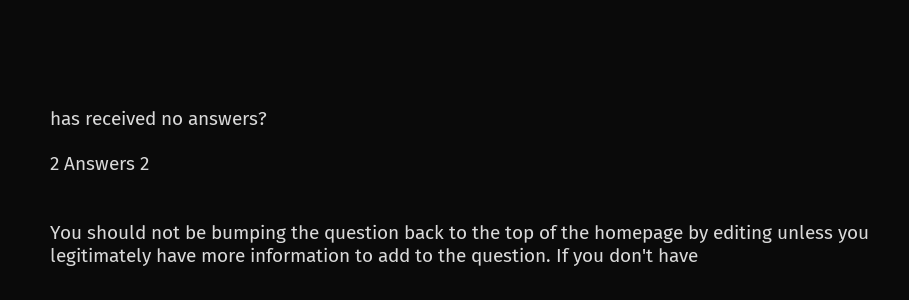has received no answers?

2 Answers 2


You should not be bumping the question back to the top of the homepage by editing unless you legitimately have more information to add to the question. If you don't have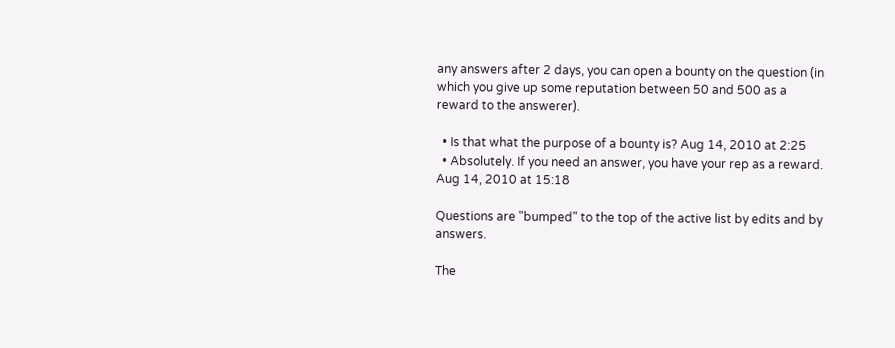any answers after 2 days, you can open a bounty on the question (in which you give up some reputation between 50 and 500 as a reward to the answerer).

  • Is that what the purpose of a bounty is? Aug 14, 2010 at 2:25
  • Absolutely. If you need an answer, you have your rep as a reward. Aug 14, 2010 at 15:18

Questions are "bumped" to the top of the active list by edits and by answers.

The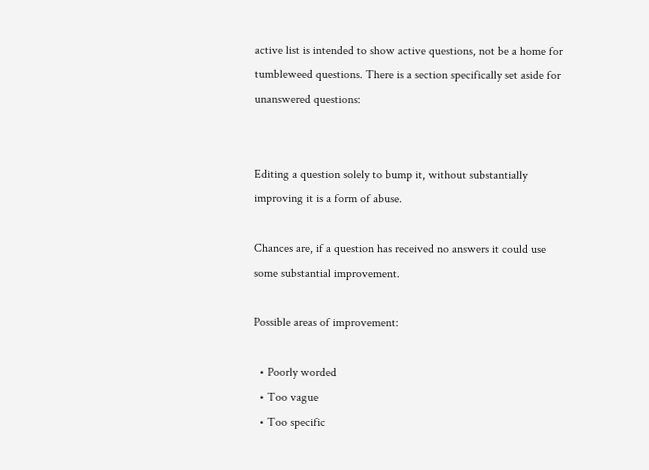active list is intended to show active questions, not be a home for tumbleweed questions. There is a section specifically set aside for unanswered questions:


Editing a question solely to bump it, without substantially improving it is a form of abuse.

Chances are, if a question has received no answers it could use some substantial improvement.

Possible areas of improvement:

  • Poorly worded
  • Too vague
  • Too specific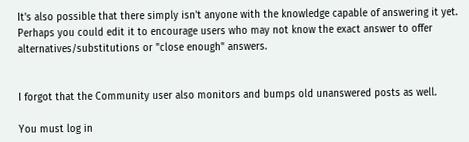It's also possible that there simply isn't anyone with the knowledge capable of answering it yet. Perhaps you could edit it to encourage users who may not know the exact answer to offer alternatives/substitutions or "close enough" answers.


I forgot that the Community user also monitors and bumps old unanswered posts as well.

You must log in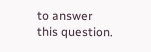to answer this question.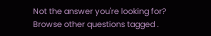Not the answer you're looking for? Browse other questions tagged .